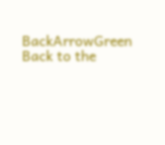BackArrowGreen Back to the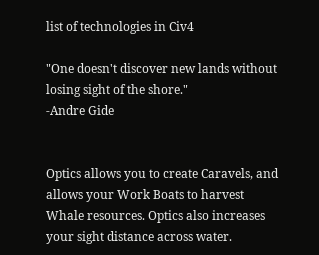list of technologies in Civ4

"One doesn't discover new lands without losing sight of the shore."
-Andre Gide


Optics allows you to create Caravels, and allows your Work Boats to harvest Whale resources. Optics also increases your sight distance across water.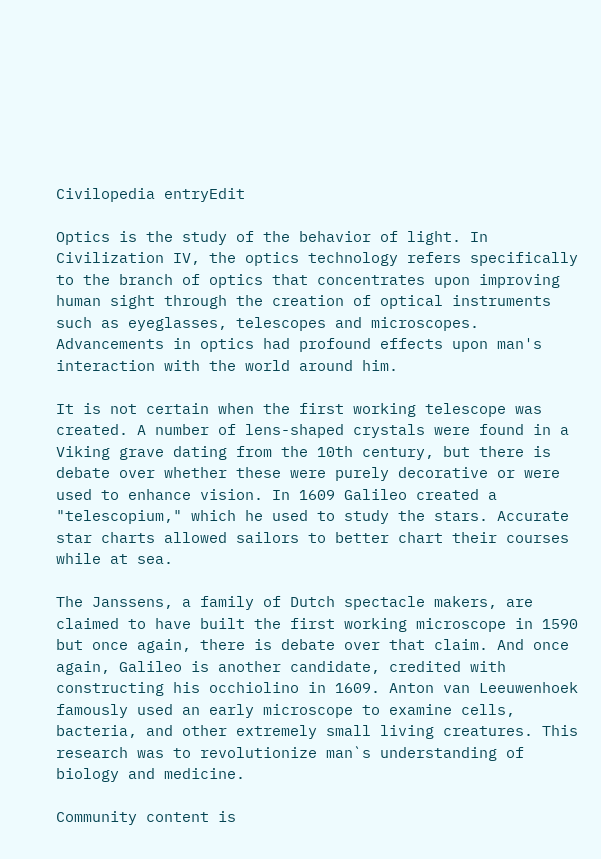Civilopedia entryEdit

Optics is the study of the behavior of light. In Civilization IV, the optics technology refers specifically to the branch of optics that concentrates upon improving human sight through the creation of optical instruments such as eyeglasses, telescopes and microscopes. Advancements in optics had profound effects upon man's interaction with the world around him.

It is not certain when the first working telescope was created. A number of lens-shaped crystals were found in a Viking grave dating from the 10th century, but there is debate over whether these were purely decorative or were used to enhance vision. In 1609 Galileo created a "telescopium," which he used to study the stars. Accurate star charts allowed sailors to better chart their courses while at sea.

The Janssens, a family of Dutch spectacle makers, are claimed to have built the first working microscope in 1590 but once again, there is debate over that claim. And once again, Galileo is another candidate, credited with constructing his occhiolino in 1609. Anton van Leeuwenhoek famously used an early microscope to examine cells, bacteria, and other extremely small living creatures. This research was to revolutionize man`s understanding of biology and medicine.

Community content is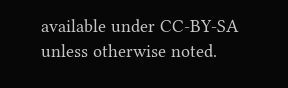available under CC-BY-SA unless otherwise noted.